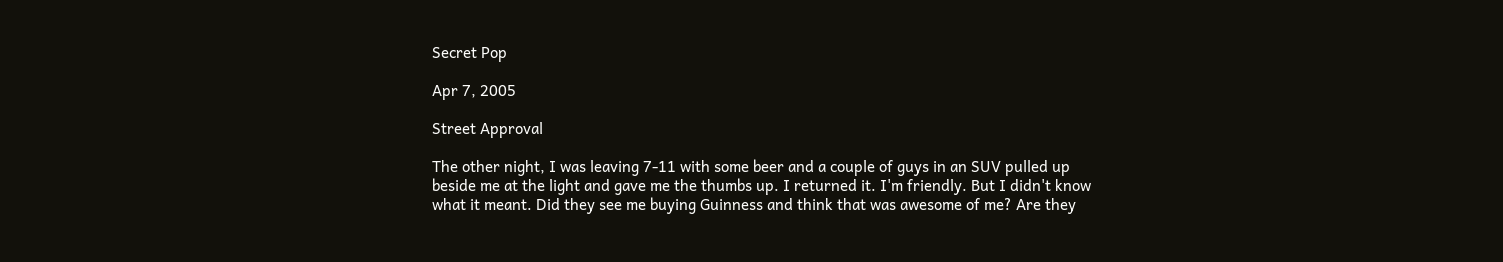Secret Pop

Apr 7, 2005

Street Approval

The other night, I was leaving 7-11 with some beer and a couple of guys in an SUV pulled up beside me at the light and gave me the thumbs up. I returned it. I'm friendly. But I didn't know what it meant. Did they see me buying Guinness and think that was awesome of me? Are they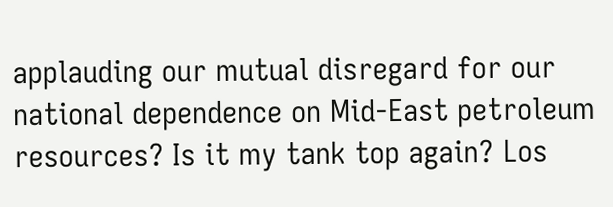applauding our mutual disregard for our national dependence on Mid-East petroleum resources? Is it my tank top again? Los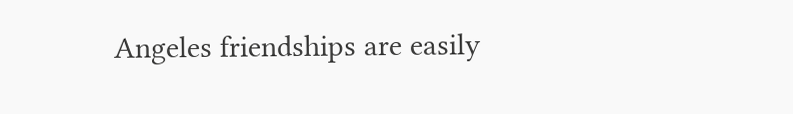Angeles friendships are easily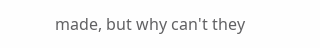made, but why can't they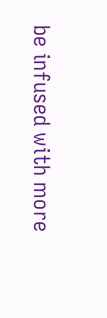be infused with more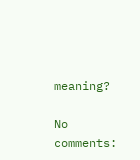meaning?

No comments: